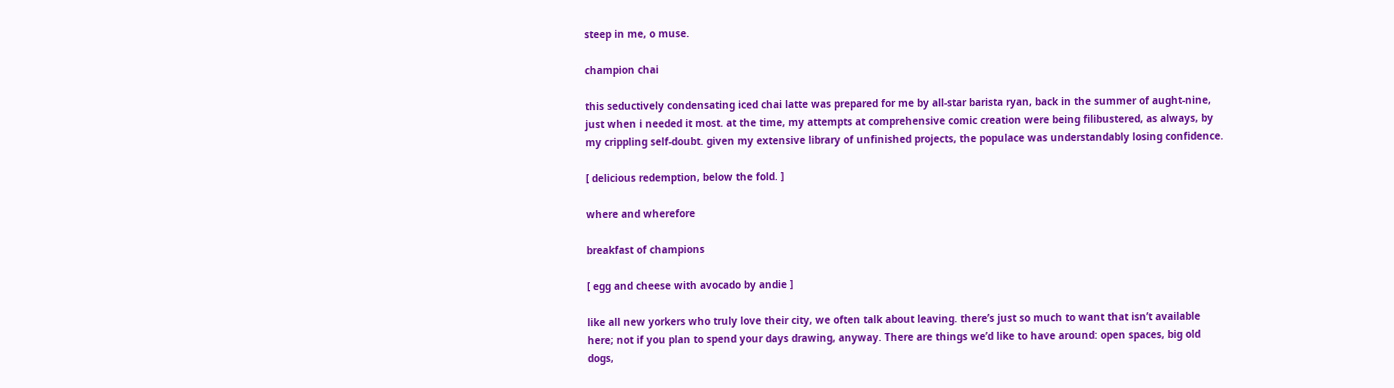steep in me, o muse.

champion chai

this seductively condensating iced chai latte was prepared for me by all-star barista ryan, back in the summer of aught-nine, just when i needed it most. at the time, my attempts at comprehensive comic creation were being filibustered, as always, by my crippling self-doubt. given my extensive library of unfinished projects, the populace was understandably losing confidence.

[ delicious redemption, below the fold. ]

where and wherefore

breakfast of champions

[ egg and cheese with avocado by andie ]

like all new yorkers who truly love their city, we often talk about leaving. there’s just so much to want that isn’t available here; not if you plan to spend your days drawing, anyway. There are things we’d like to have around: open spaces, big old dogs,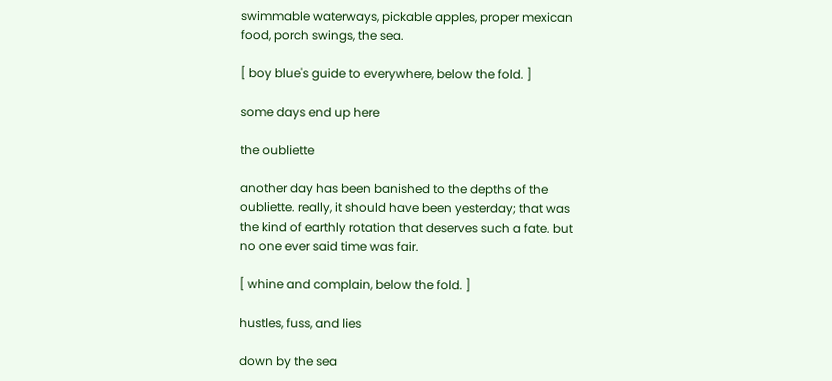swimmable waterways, pickable apples, proper mexican food, porch swings, the sea.

[ boy blue's guide to everywhere, below the fold. ]

some days end up here

the oubliette

another day has been banished to the depths of the oubliette. really, it should have been yesterday; that was the kind of earthly rotation that deserves such a fate. but no one ever said time was fair.

[ whine and complain, below the fold. ]

hustles, fuss, and lies

down by the sea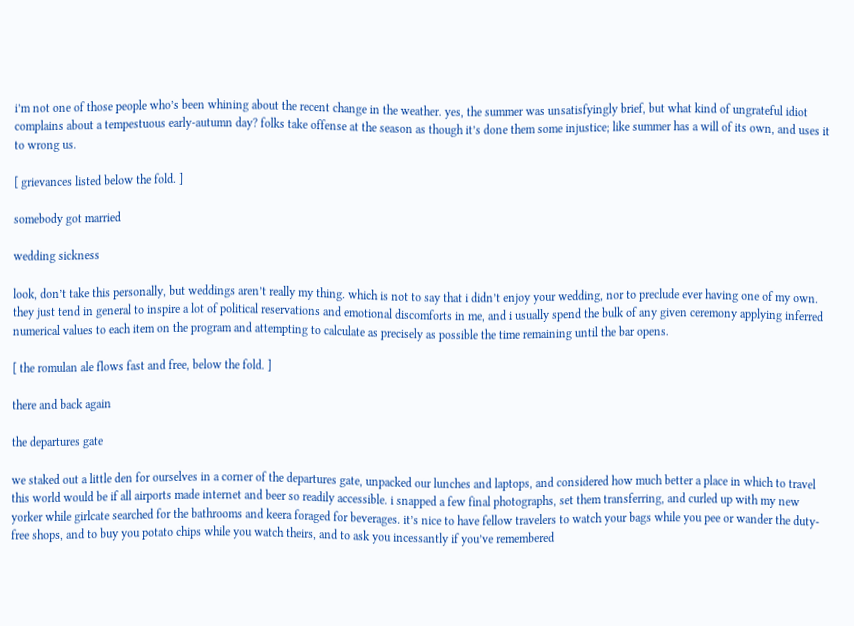i’m not one of those people who’s been whining about the recent change in the weather. yes, the summer was unsatisfyingly brief, but what kind of ungrateful idiot complains about a tempestuous early-autumn day? folks take offense at the season as though it’s done them some injustice; like summer has a will of its own, and uses it to wrong us.

[ grievances listed below the fold. ]

somebody got married

wedding sickness

look, don’t take this personally, but weddings aren’t really my thing. which is not to say that i didn’t enjoy your wedding, nor to preclude ever having one of my own. they just tend in general to inspire a lot of political reservations and emotional discomforts in me, and i usually spend the bulk of any given ceremony applying inferred numerical values to each item on the program and attempting to calculate as precisely as possible the time remaining until the bar opens.

[ the romulan ale flows fast and free, below the fold. ]

there and back again

the departures gate

we staked out a little den for ourselves in a corner of the departures gate, unpacked our lunches and laptops, and considered how much better a place in which to travel this world would be if all airports made internet and beer so readily accessible. i snapped a few final photographs, set them transferring, and curled up with my new yorker while girlcate searched for the bathrooms and keera foraged for beverages. it’s nice to have fellow travelers to watch your bags while you pee or wander the duty-free shops, and to buy you potato chips while you watch theirs, and to ask you incessantly if you’ve remembered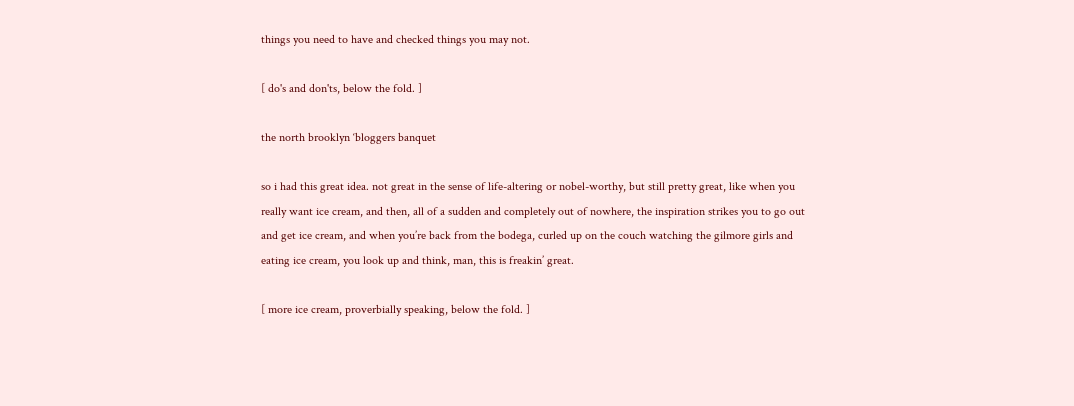things you need to have and checked things you may not.

[ do's and don'ts, below the fold. ]

the north brooklyn ‘bloggers banquet

so i had this great idea. not great in the sense of life-altering or nobel-worthy, but still pretty great, like when you really want ice cream, and then, all of a sudden and completely out of nowhere, the inspiration strikes you to go out and get ice cream, and when you’re back from the bodega, curled up on the couch watching the gilmore girls and eating ice cream, you look up and think, man, this is freakin’ great.

[ more ice cream, proverbially speaking, below the fold. ]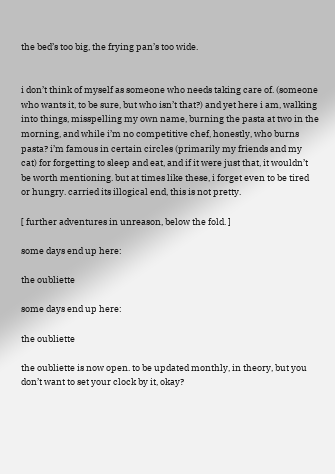the bed’s too big, the frying pan’s too wide.


i don’t think of myself as someone who needs taking care of. (someone who wants it, to be sure, but who isn’t that?) and yet here i am, walking into things, misspelling my own name, burning the pasta at two in the morning, and while i’m no competitive chef, honestly, who burns pasta? i’m famous in certain circles (primarily my friends and my cat) for forgetting to sleep and eat, and if it were just that, it wouldn’t be worth mentioning. but at times like these, i forget even to be tired or hungry. carried its illogical end, this is not pretty.

[ further adventures in unreason, below the fold. ]

some days end up here:

the oubliette

some days end up here:

the oubliette

the oubliette is now open. to be updated monthly, in theory, but you don’t want to set your clock by it, okay?